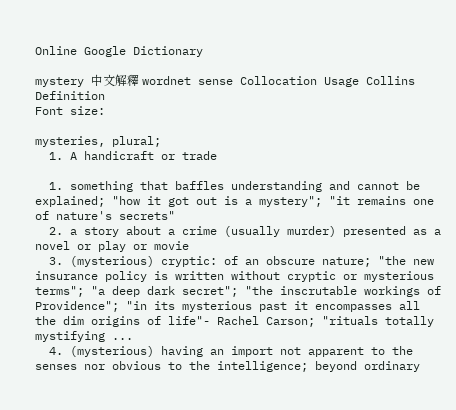Online Google Dictionary

mystery 中文解釋 wordnet sense Collocation Usage Collins Definition
Font size:

mysteries, plural;
  1. A handicraft or trade

  1. something that baffles understanding and cannot be explained; "how it got out is a mystery"; "it remains one of nature's secrets"
  2. a story about a crime (usually murder) presented as a novel or play or movie
  3. (mysterious) cryptic: of an obscure nature; "the new insurance policy is written without cryptic or mysterious terms"; "a deep dark secret"; "the inscrutable workings of Providence"; "in its mysterious past it encompasses all the dim origins of life"- Rachel Carson; "rituals totally mystifying ...
  4. (mysterious) having an import not apparent to the senses nor obvious to the intelligence; beyond ordinary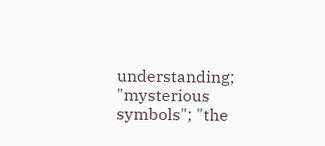understanding; "mysterious symbols"; "the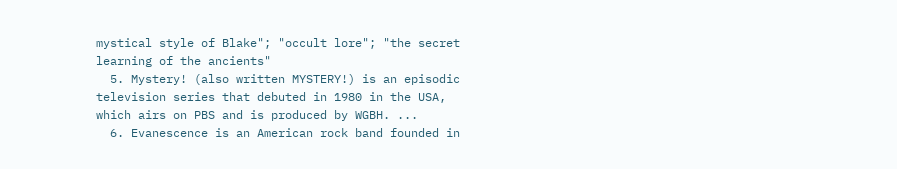mystical style of Blake"; "occult lore"; "the secret learning of the ancients"
  5. Mystery! (also written MYSTERY!) is an episodic television series that debuted in 1980 in the USA, which airs on PBS and is produced by WGBH. ...
  6. Evanescence is an American rock band founded in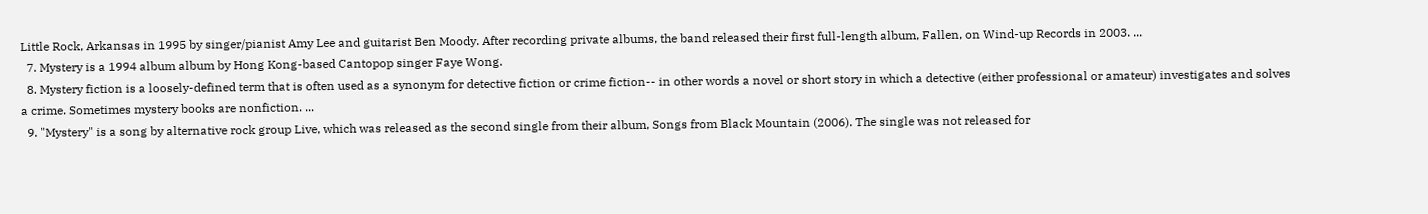Little Rock, Arkansas in 1995 by singer/pianist Amy Lee and guitarist Ben Moody. After recording private albums, the band released their first full-length album, Fallen, on Wind-up Records in 2003. ...
  7. Mystery is a 1994 album album by Hong Kong-based Cantopop singer Faye Wong.
  8. Mystery fiction is a loosely-defined term that is often used as a synonym for detective fiction or crime fiction-- in other words a novel or short story in which a detective (either professional or amateur) investigates and solves a crime. Sometimes mystery books are nonfiction. ...
  9. "Mystery" is a song by alternative rock group Live, which was released as the second single from their album, Songs from Black Mountain (2006). The single was not released for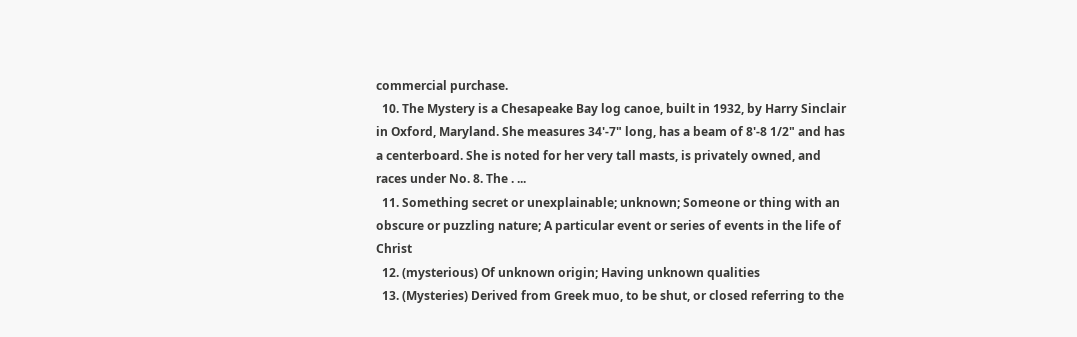commercial purchase.
  10. The Mystery is a Chesapeake Bay log canoe, built in 1932, by Harry Sinclair in Oxford, Maryland. She measures 34'-7" long, has a beam of 8'-8 1/2" and has a centerboard. She is noted for her very tall masts, is privately owned, and races under No. 8. The . ...
  11. Something secret or unexplainable; unknown; Someone or thing with an obscure or puzzling nature; A particular event or series of events in the life of Christ
  12. (mysterious) Of unknown origin; Having unknown qualities
  13. (Mysteries) Derived from Greek muo, to be shut, or closed referring to the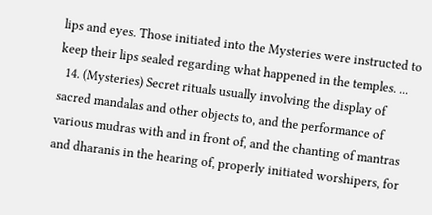lips and eyes. Those initiated into the Mysteries were instructed to keep their lips sealed regarding what happened in the temples. ...
  14. (Mysteries) Secret rituals usually involving the display of sacred mandalas and other objects to, and the performance of various mudras with and in front of, and the chanting of mantras and dharanis in the hearing of, properly initiated worshipers, for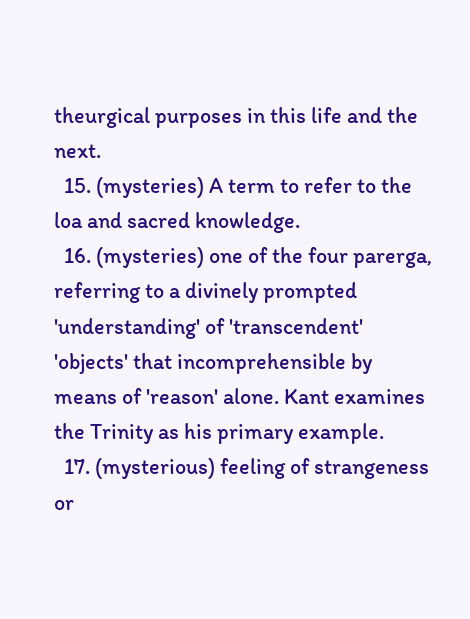theurgical purposes in this life and the next.
  15. (mysteries) A term to refer to the loa and sacred knowledge.
  16. (mysteries) one of the four parerga, referring to a divinely prompted 'understanding' of 'transcendent' 'objects' that incomprehensible by means of 'reason' alone. Kant examines the Trinity as his primary example.
  17. (mysterious) feeling of strangeness or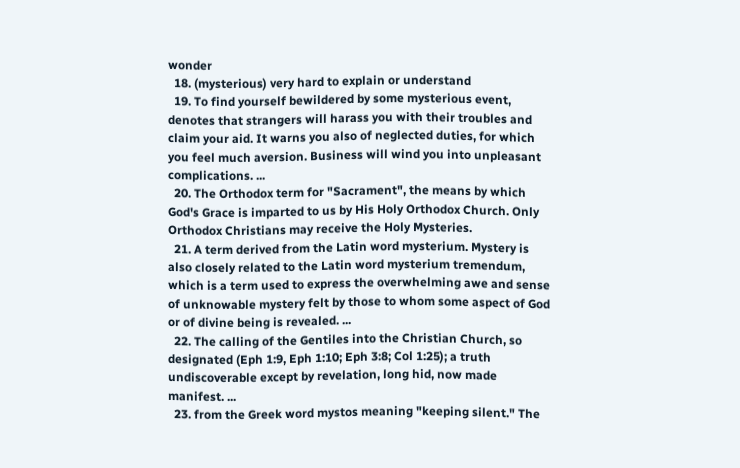wonder
  18. (mysterious) very hard to explain or understand
  19. To find yourself bewildered by some mysterious event, denotes that strangers will harass you with their troubles and claim your aid. It warns you also of neglected duties, for which you feel much aversion. Business will wind you into unpleasant complications. ...
  20. The Orthodox term for "Sacrament", the means by which God's Grace is imparted to us by His Holy Orthodox Church. Only Orthodox Christians may receive the Holy Mysteries.
  21. A term derived from the Latin word mysterium. Mystery is also closely related to the Latin word mysterium tremendum, which is a term used to express the overwhelming awe and sense of unknowable mystery felt by those to whom some aspect of God or of divine being is revealed. ...
  22. The calling of the Gentiles into the Christian Church, so designated (Eph 1:9, Eph 1:10; Eph 3:8; Col 1:25); a truth undiscoverable except by revelation, long hid, now made manifest. ...
  23. from the Greek word mystos meaning "keeping silent." The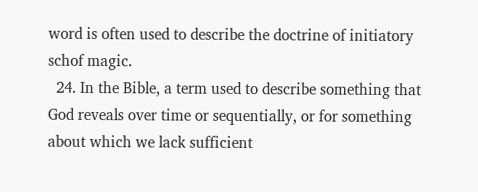word is often used to describe the doctrine of initiatory schof magic.
  24. In the Bible, a term used to describe something that God reveals over time or sequentially, or for something about which we lack sufficient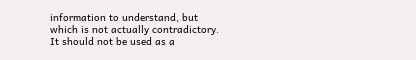information to understand, but which is not actually contradictory. It should not be used as a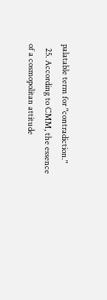palatable term for "contradiction."
  25. According to CMM, the essence of a cosmopolitan attitude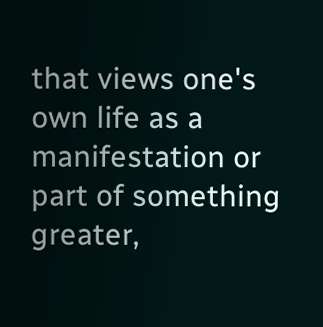that views one's own life as a manifestation or part of something greater,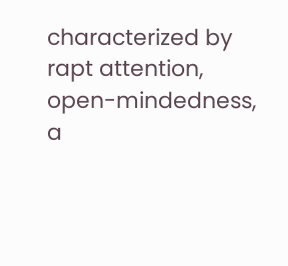characterized by rapt attention, open-mindedness, a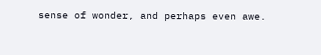sense of wonder, and perhaps even awe.